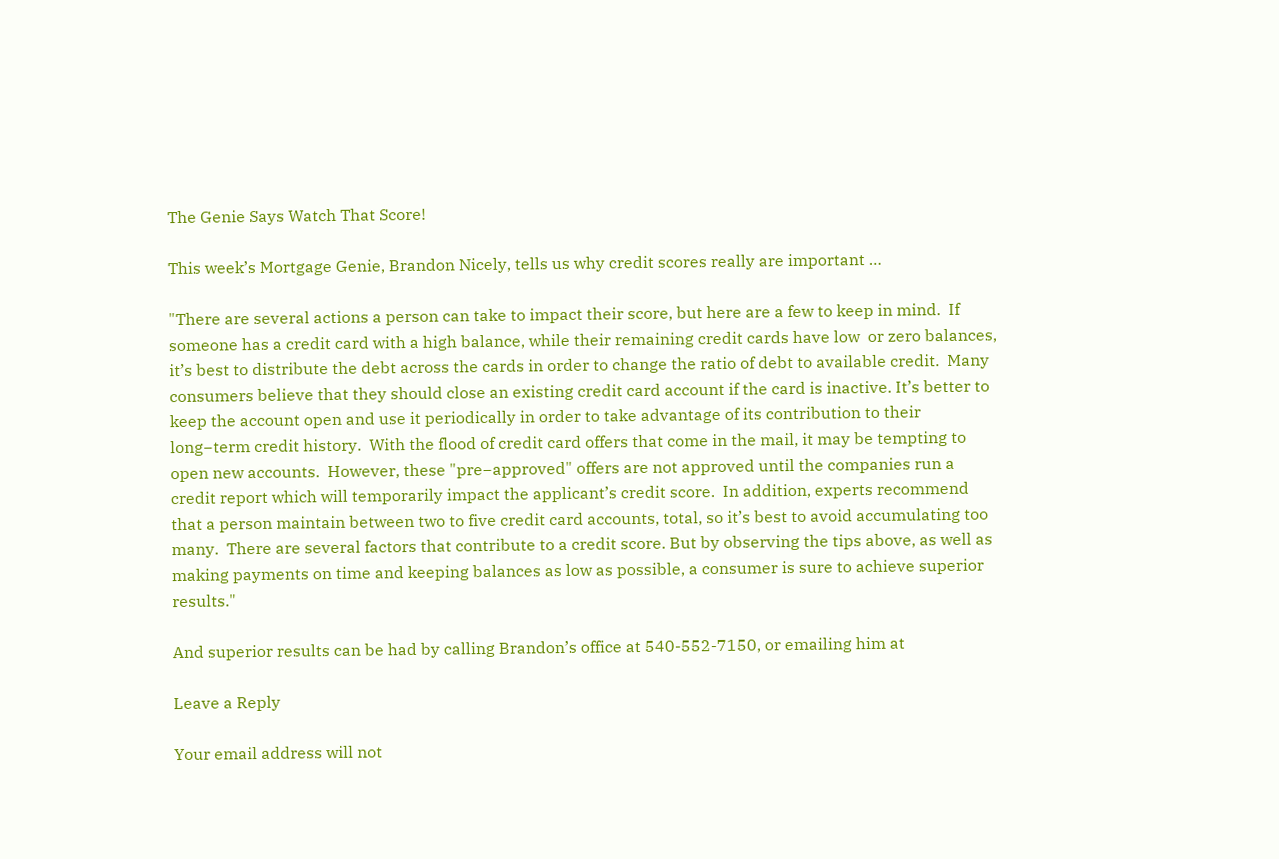The Genie Says Watch That Score!

This week’s Mortgage Genie, Brandon Nicely, tells us why credit scores really are important …

"There are several actions a person can take to impact their score, but here are a few to keep in mind.  If someone has a credit card with a high balance, while their remaining credit cards have low  or zero balances, it’s best to distribute the debt across the cards in order to change the ratio of debt to available credit.  Many consumers believe that they should close an existing credit card account if the card is inactive. It’s better to keep the account open and use it periodically in order to take advantage of its contribution to their long−term credit history.  With the flood of credit card offers that come in the mail, it may be tempting to open new accounts.  However, these "pre−approved" offers are not approved until the companies run a credit report which will temporarily impact the applicant’s credit score.  In addition, experts recommend that a person maintain between two to five credit card accounts, total, so it’s best to avoid accumulating too many.  There are several factors that contribute to a credit score. But by observing the tips above, as well as making payments on time and keeping balances as low as possible, a consumer is sure to achieve superior results."

And superior results can be had by calling Brandon’s office at 540-552-7150, or emailing him at

Leave a Reply

Your email address will not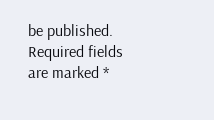be published. Required fields are marked *